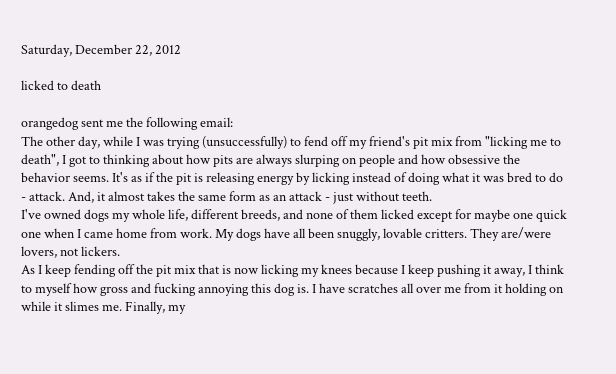Saturday, December 22, 2012

licked to death

orangedog sent me the following email:
The other day, while I was trying (unsuccessfully) to fend off my friend's pit mix from "licking me to death", I got to thinking about how pits are always slurping on people and how obsessive the behavior seems. It's as if the pit is releasing energy by licking instead of doing what it was bred to do - attack. And, it almost takes the same form as an attack - just without teeth.
I've owned dogs my whole life, different breeds, and none of them licked except for maybe one quick one when I came home from work. My dogs have all been snuggly, lovable critters. They are/were lovers, not lickers.
As I keep fending off the pit mix that is now licking my knees because I keep pushing it away, I think to myself how gross and fucking annoying this dog is. I have scratches all over me from it holding on while it slimes me. Finally, my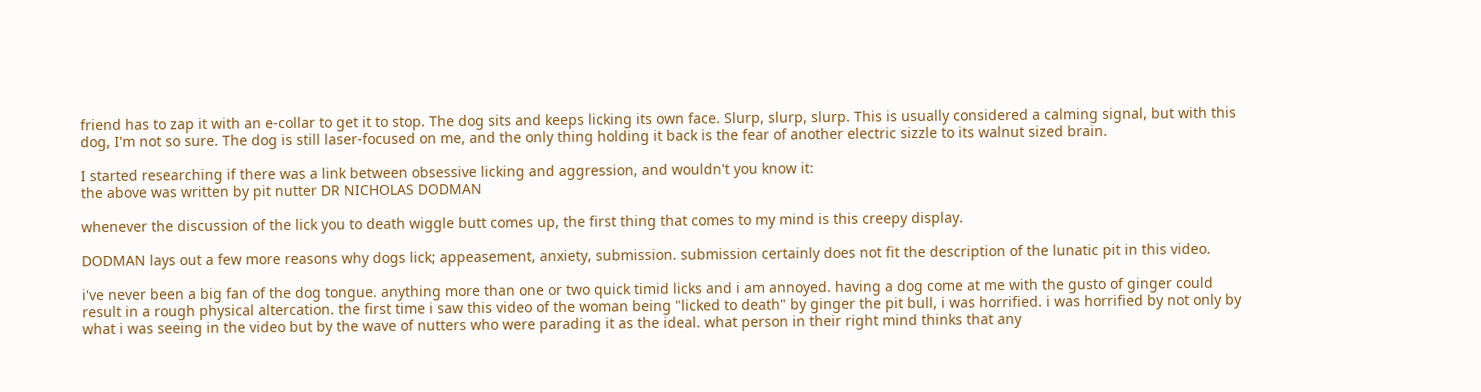friend has to zap it with an e-collar to get it to stop. The dog sits and keeps licking its own face. Slurp, slurp, slurp. This is usually considered a calming signal, but with this dog, I'm not so sure. The dog is still laser-focused on me, and the only thing holding it back is the fear of another electric sizzle to its walnut sized brain.

I started researching if there was a link between obsessive licking and aggression, and wouldn't you know it:
the above was written by pit nutter DR NICHOLAS DODMAN

whenever the discussion of the lick you to death wiggle butt comes up, the first thing that comes to my mind is this creepy display.

DODMAN lays out a few more reasons why dogs lick; appeasement, anxiety, submission. submission certainly does not fit the description of the lunatic pit in this video.

i've never been a big fan of the dog tongue. anything more than one or two quick timid licks and i am annoyed. having a dog come at me with the gusto of ginger could result in a rough physical altercation. the first time i saw this video of the woman being "licked to death" by ginger the pit bull, i was horrified. i was horrified by not only by what i was seeing in the video but by the wave of nutters who were parading it as the ideal. what person in their right mind thinks that any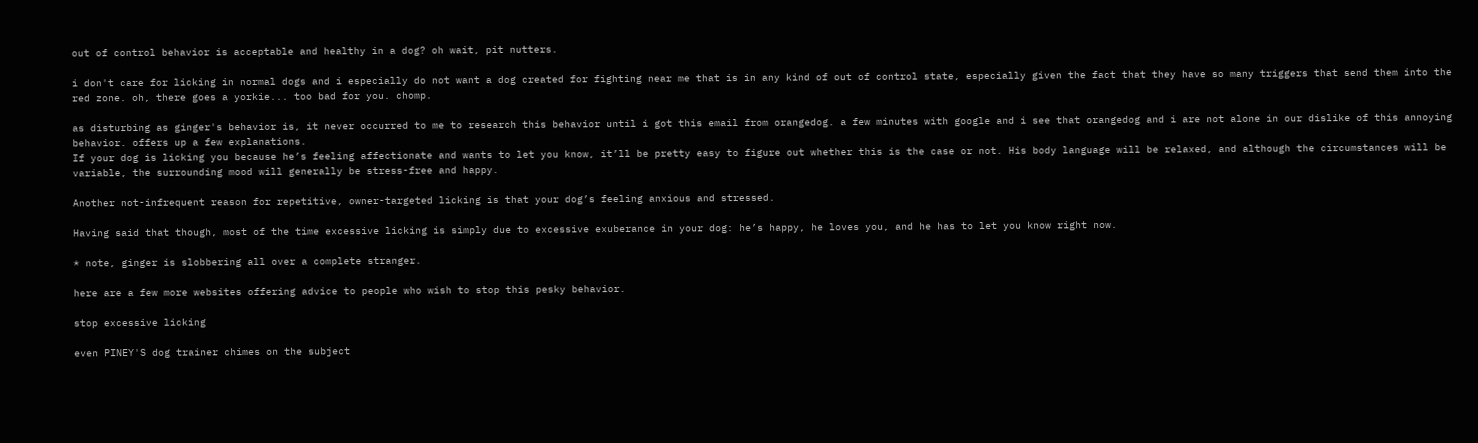out of control behavior is acceptable and healthy in a dog? oh wait, pit nutters.

i don't care for licking in normal dogs and i especially do not want a dog created for fighting near me that is in any kind of out of control state, especially given the fact that they have so many triggers that send them into the red zone. oh, there goes a yorkie... too bad for you. chomp.

as disturbing as ginger's behavior is, it never occurred to me to research this behavior until i got this email from orangedog. a few minutes with google and i see that orangedog and i are not alone in our dislike of this annoying behavior. offers up a few explanations.
If your dog is licking you because he’s feeling affectionate and wants to let you know, it’ll be pretty easy to figure out whether this is the case or not. His body language will be relaxed, and although the circumstances will be variable, the surrounding mood will generally be stress-free and happy.

Another not-infrequent reason for repetitive, owner-targeted licking is that your dog’s feeling anxious and stressed.

Having said that though, most of the time excessive licking is simply due to excessive exuberance in your dog: he’s happy, he loves you, and he has to let you know right now.

* note, ginger is slobbering all over a complete stranger.

here are a few more websites offering advice to people who wish to stop this pesky behavior.

stop excessive licking

even PINEY'S dog trainer chimes on the subject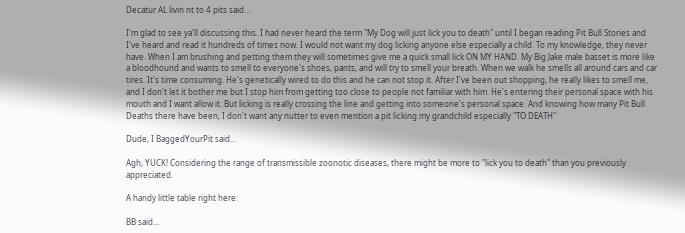Decatur AL livin nt to 4 pits said...

I'm glad to see ya'll discussing this. I had never heard the term "My Dog will just lick you to death" until I began reading Pit Bull Stories and I've heard and read it hundreds of times now. I would not want my dog licking anyone else especially a child. To my knowledge, they never have. When I am brushing and petting them they will sometimes give me a quick small lick ON MY HAND. My Big Jake male basset is more like a bloodhound and wants to smell to everyone's shoes, pants, and will try to smell your breath. When we walk he smells all around cars and car tires. It's time consuming. He's genetically wired to do this and he can not stop it. After I've been out shopping, he really likes to smell me, and I don't let it bother me but I stop him from getting too close to people not familiar with him. He's entering their personal space with his mouth and I want allow it. But licking is really crossing the line and getting into someone's personal space. And knowing how many Pit Bull Deaths there have been, I don't want any nutter to even mention a pit licking my grandchild especially "TO DEATH"

Dude, I BaggedYourPit said...

Agh, YUCK! Considering the range of transmissible zoonotic diseases, there might be more to "lick you to death" than you previously appreciated.

A handy little table right here:

BB said...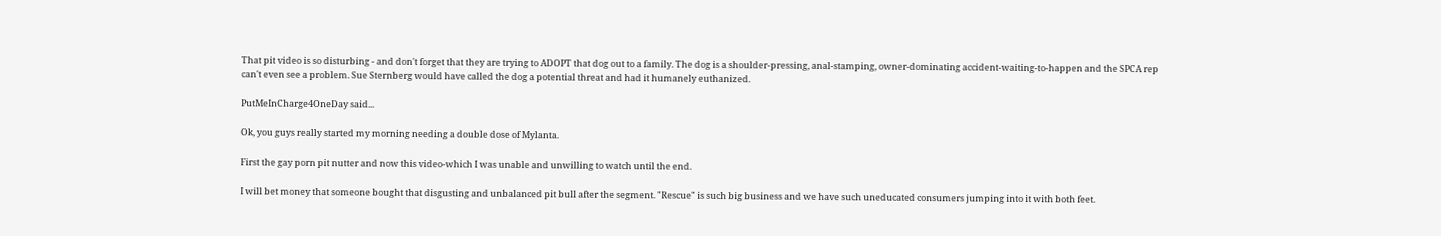That pit video is so disturbing - and don't forget that they are trying to ADOPT that dog out to a family. The dog is a shoulder-pressing, anal-stamping, owner-dominating accident-waiting-to-happen and the SPCA rep can't even see a problem. Sue Sternberg would have called the dog a potential threat and had it humanely euthanized.

PutMeInCharge4OneDay said...

Ok, you guys really started my morning needing a double dose of Mylanta.

First the gay porn pit nutter and now this video-which I was unable and unwilling to watch until the end.

I will bet money that someone bought that disgusting and unbalanced pit bull after the segment. "Rescue" is such big business and we have such uneducated consumers jumping into it with both feet.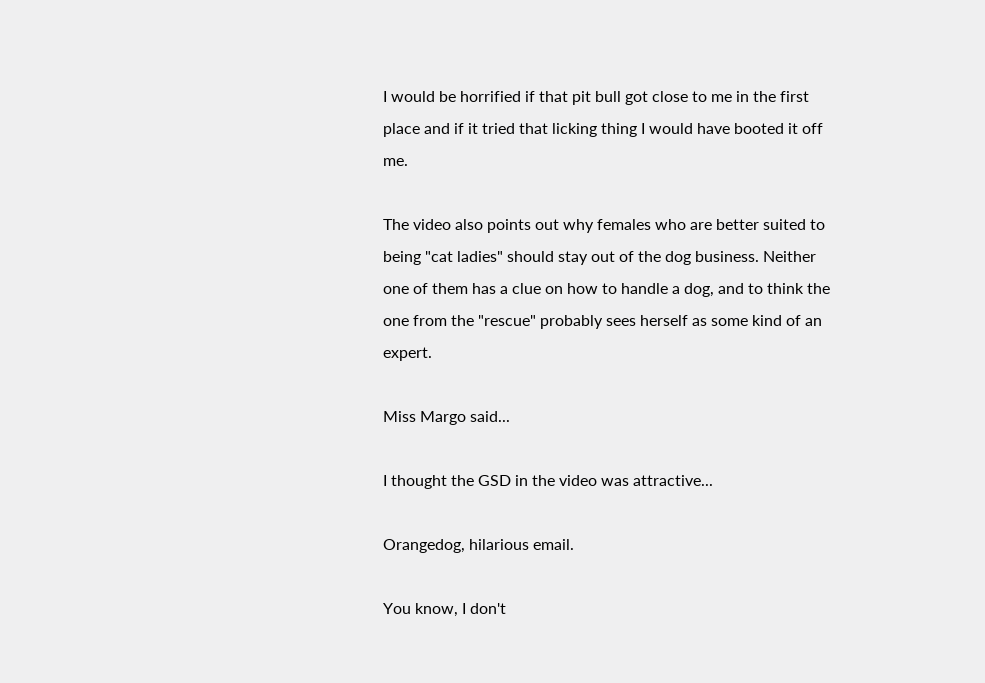I would be horrified if that pit bull got close to me in the first place and if it tried that licking thing I would have booted it off me.

The video also points out why females who are better suited to being "cat ladies" should stay out of the dog business. Neither one of them has a clue on how to handle a dog, and to think the one from the "rescue" probably sees herself as some kind of an expert.

Miss Margo said...

I thought the GSD in the video was attractive...

Orangedog, hilarious email.

You know, I don't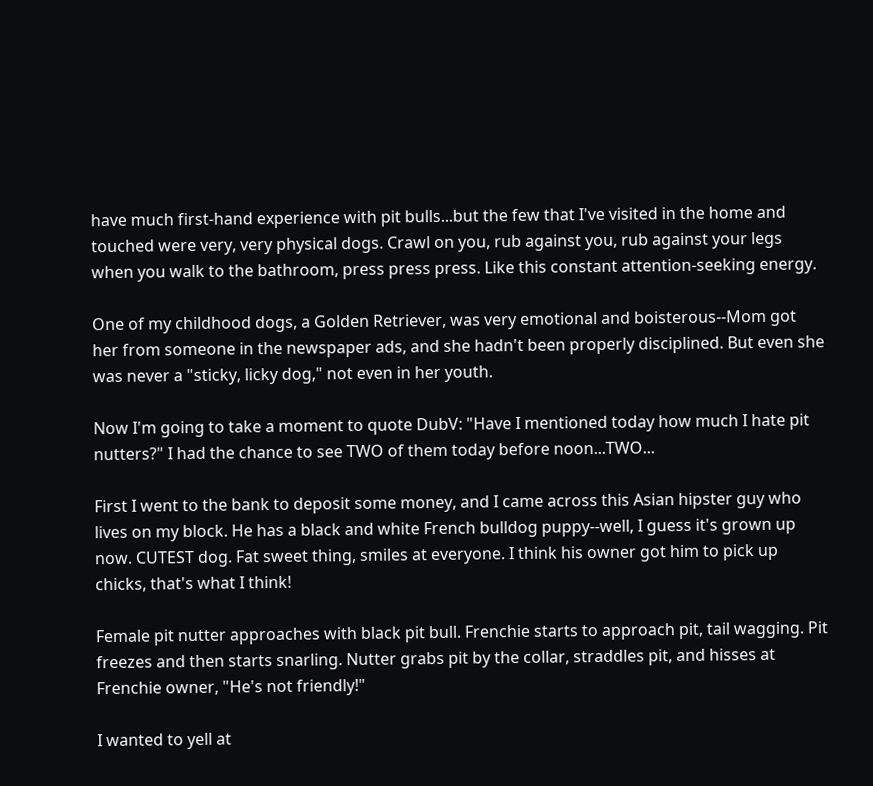have much first-hand experience with pit bulls...but the few that I've visited in the home and touched were very, very physical dogs. Crawl on you, rub against you, rub against your legs when you walk to the bathroom, press press press. Like this constant attention-seeking energy.

One of my childhood dogs, a Golden Retriever, was very emotional and boisterous--Mom got her from someone in the newspaper ads, and she hadn't been properly disciplined. But even she was never a "sticky, licky dog," not even in her youth.

Now I'm going to take a moment to quote DubV: "Have I mentioned today how much I hate pit nutters?" I had the chance to see TWO of them today before noon...TWO...

First I went to the bank to deposit some money, and I came across this Asian hipster guy who lives on my block. He has a black and white French bulldog puppy--well, I guess it's grown up now. CUTEST dog. Fat sweet thing, smiles at everyone. I think his owner got him to pick up chicks, that's what I think!

Female pit nutter approaches with black pit bull. Frenchie starts to approach pit, tail wagging. Pit freezes and then starts snarling. Nutter grabs pit by the collar, straddles pit, and hisses at Frenchie owner, "He's not friendly!"

I wanted to yell at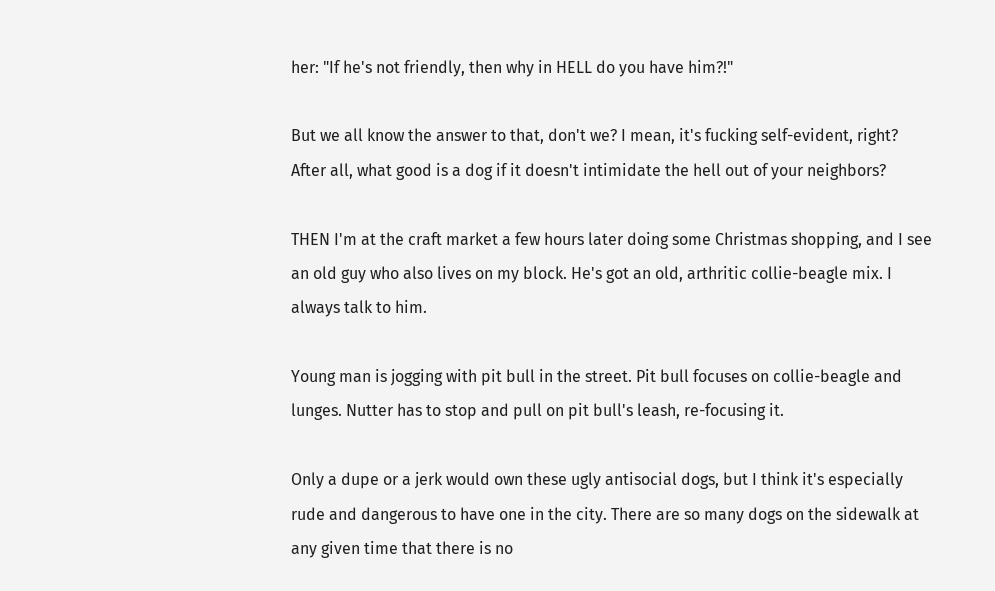her: "If he's not friendly, then why in HELL do you have him?!"

But we all know the answer to that, don't we? I mean, it's fucking self-evident, right? After all, what good is a dog if it doesn't intimidate the hell out of your neighbors?

THEN I'm at the craft market a few hours later doing some Christmas shopping, and I see an old guy who also lives on my block. He's got an old, arthritic collie-beagle mix. I always talk to him.

Young man is jogging with pit bull in the street. Pit bull focuses on collie-beagle and lunges. Nutter has to stop and pull on pit bull's leash, re-focusing it.

Only a dupe or a jerk would own these ugly antisocial dogs, but I think it's especially rude and dangerous to have one in the city. There are so many dogs on the sidewalk at any given time that there is no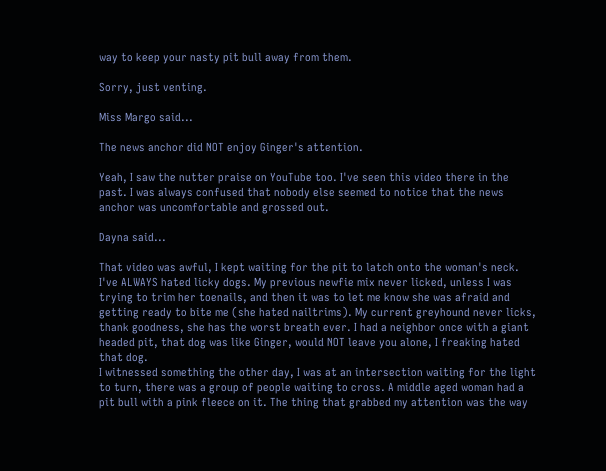way to keep your nasty pit bull away from them.

Sorry, just venting.

Miss Margo said...

The news anchor did NOT enjoy Ginger's attention.

Yeah, I saw the nutter praise on YouTube too. I've seen this video there in the past. I was always confused that nobody else seemed to notice that the news anchor was uncomfortable and grossed out.

Dayna said...

That video was awful, I kept waiting for the pit to latch onto the woman's neck. I've ALWAYS hated licky dogs. My previous newfie mix never licked, unless I was trying to trim her toenails, and then it was to let me know she was afraid and getting ready to bite me (she hated nailtrims). My current greyhound never licks, thank goodness, she has the worst breath ever. I had a neighbor once with a giant headed pit, that dog was like Ginger, would NOT leave you alone, I freaking hated that dog.
I witnessed something the other day, I was at an intersection waiting for the light to turn, there was a group of people waiting to cross. A middle aged woman had a pit bull with a pink fleece on it. The thing that grabbed my attention was the way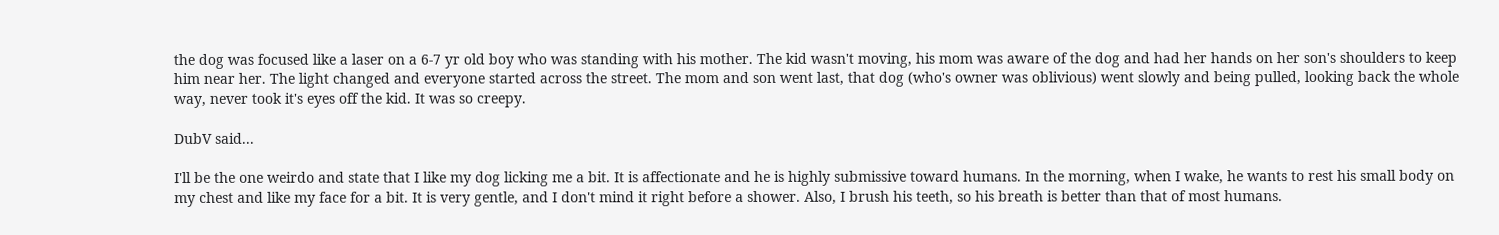the dog was focused like a laser on a 6-7 yr old boy who was standing with his mother. The kid wasn't moving, his mom was aware of the dog and had her hands on her son's shoulders to keep him near her. The light changed and everyone started across the street. The mom and son went last, that dog (who's owner was oblivious) went slowly and being pulled, looking back the whole way, never took it's eyes off the kid. It was so creepy.

DubV said...

I'll be the one weirdo and state that I like my dog licking me a bit. It is affectionate and he is highly submissive toward humans. In the morning, when I wake, he wants to rest his small body on my chest and like my face for a bit. It is very gentle, and I don't mind it right before a shower. Also, I brush his teeth, so his breath is better than that of most humans.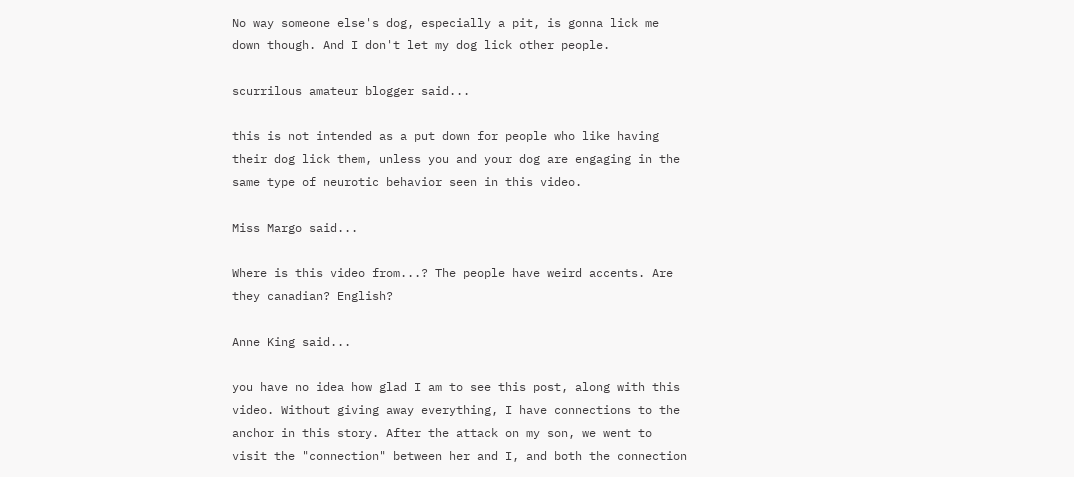No way someone else's dog, especially a pit, is gonna lick me down though. And I don't let my dog lick other people.

scurrilous amateur blogger said...

this is not intended as a put down for people who like having their dog lick them, unless you and your dog are engaging in the same type of neurotic behavior seen in this video.

Miss Margo said...

Where is this video from...? The people have weird accents. Are they canadian? English?

Anne King said...

you have no idea how glad I am to see this post, along with this video. Without giving away everything, I have connections to the anchor in this story. After the attack on my son, we went to visit the "connection" between her and I, and both the connection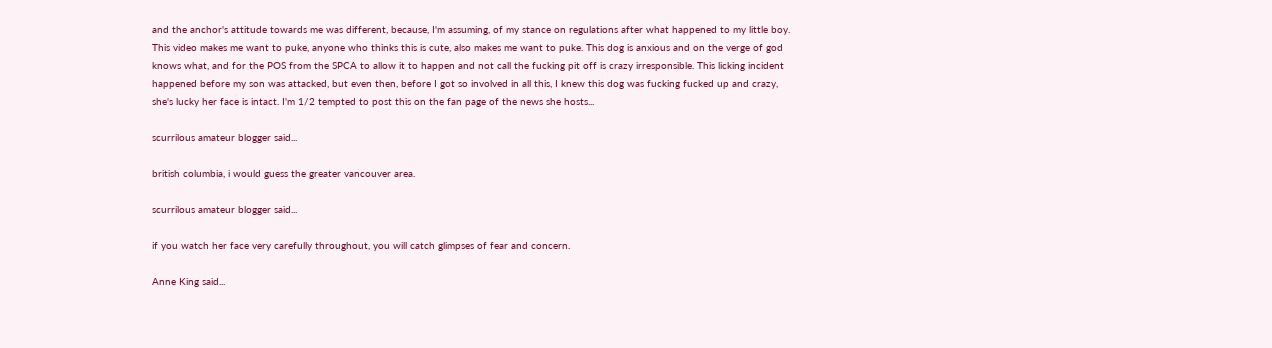and the anchor's attitude towards me was different, because, I'm assuming, of my stance on regulations after what happened to my little boy. This video makes me want to puke, anyone who thinks this is cute, also makes me want to puke. This dog is anxious and on the verge of god knows what, and for the POS from the SPCA to allow it to happen and not call the fucking pit off is crazy irresponsible. This licking incident happened before my son was attacked, but even then, before I got so involved in all this, I knew this dog was fucking fucked up and crazy, she's lucky her face is intact. I'm 1/2 tempted to post this on the fan page of the news she hosts...

scurrilous amateur blogger said...

british columbia, i would guess the greater vancouver area.

scurrilous amateur blogger said...

if you watch her face very carefully throughout, you will catch glimpses of fear and concern.

Anne King said...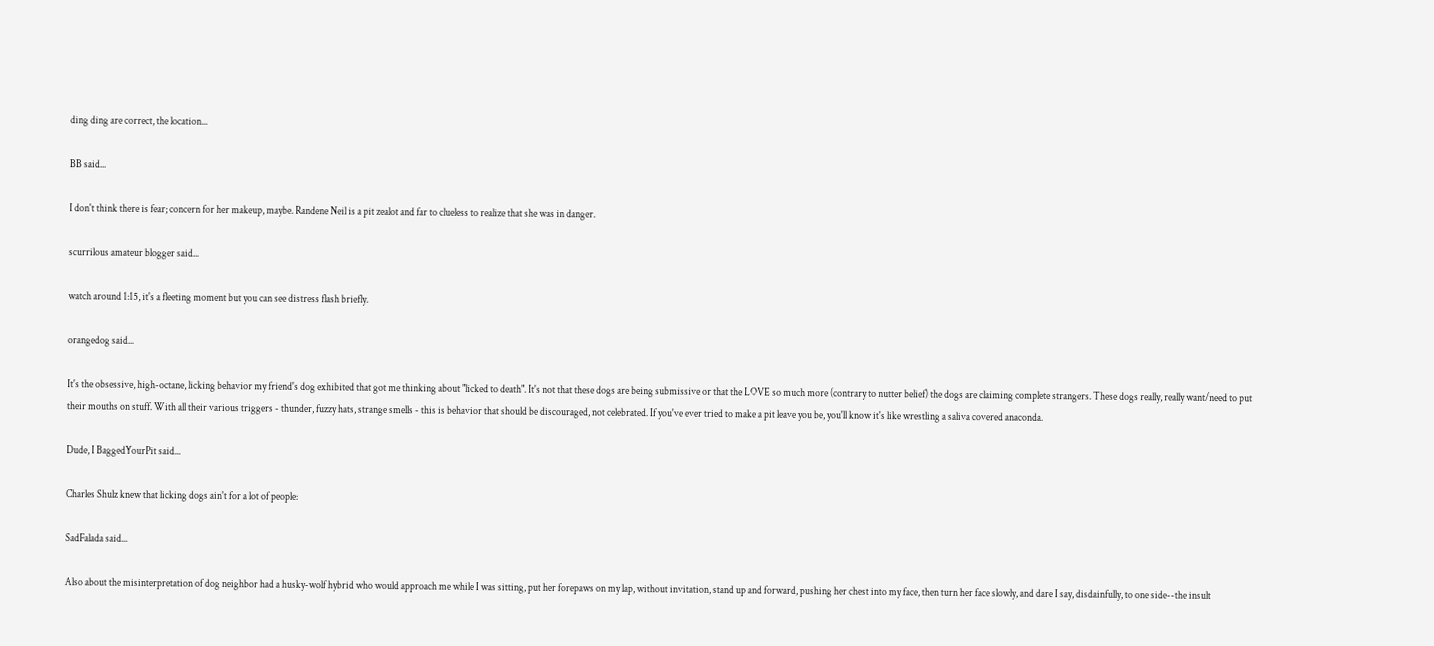ding ding are correct, the location...

BB said...

I don't think there is fear; concern for her makeup, maybe. Randene Neil is a pit zealot and far to clueless to realize that she was in danger.

scurrilous amateur blogger said...

watch around 1:15, it's a fleeting moment but you can see distress flash briefly.

orangedog said...

It's the obsessive, high-octane, licking behavior my friend's dog exhibited that got me thinking about "licked to death". It's not that these dogs are being submissive or that the LOVE so much more (contrary to nutter belief) the dogs are claiming complete strangers. These dogs really, really want/need to put their mouths on stuff. With all their various triggers - thunder, fuzzy hats, strange smells - this is behavior that should be discouraged, not celebrated. If you've ever tried to make a pit leave you be, you'll know it's like wrestling a saliva covered anaconda.

Dude, I BaggedYourPit said...

Charles Shulz knew that licking dogs ain't for a lot of people:

SadFalada said...

Also about the misinterpretation of dog neighbor had a husky-wolf hybrid who would approach me while I was sitting, put her forepaws on my lap, without invitation, stand up and forward, pushing her chest into my face, then turn her face slowly, and dare I say, disdainfully, to one side--the insult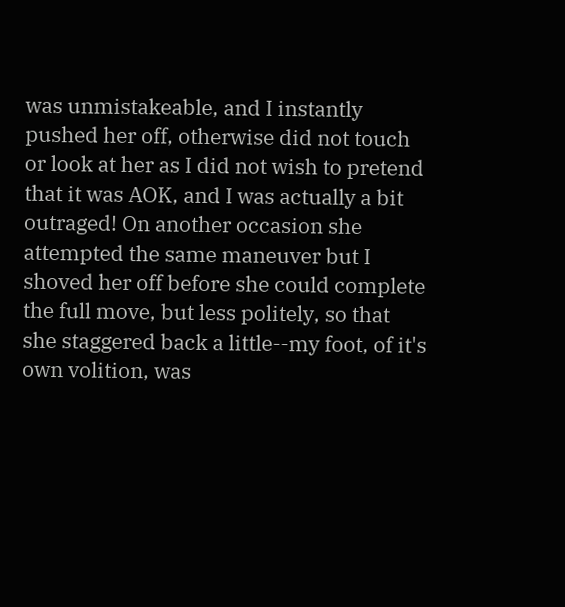was unmistakeable, and I instantly pushed her off, otherwise did not touch or look at her as I did not wish to pretend that it was AOK, and I was actually a bit outraged! On another occasion she attempted the same maneuver but I shoved her off before she could complete the full move, but less politely, so that she staggered back a little--my foot, of it's own volition, was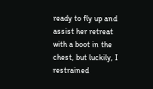ready to fly up and assist her retreat with a boot in the chest, but luckily, I restrained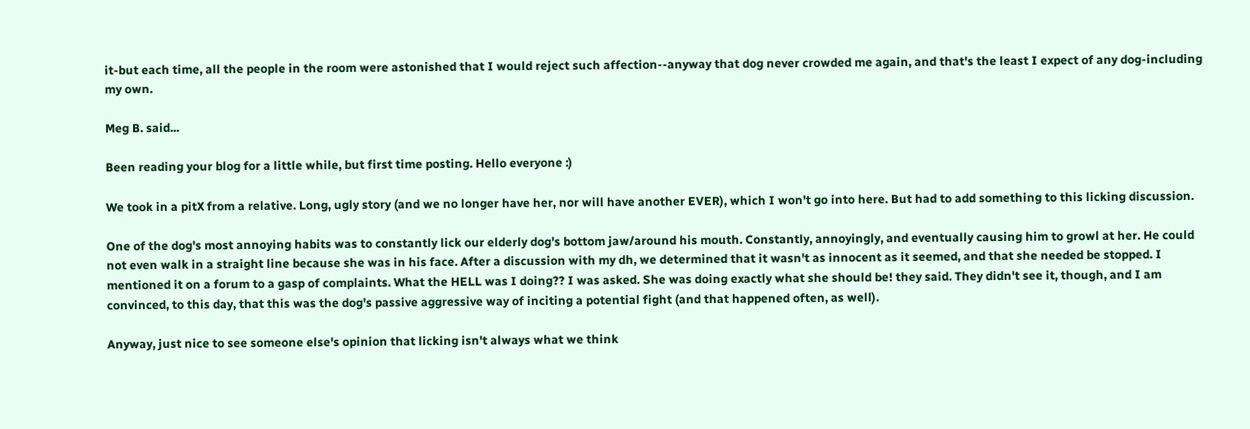it-but each time, all the people in the room were astonished that I would reject such affection--anyway that dog never crowded me again, and that's the least I expect of any dog-including my own.

Meg B. said...

Been reading your blog for a little while, but first time posting. Hello everyone :)

We took in a pitX from a relative. Long, ugly story (and we no longer have her, nor will have another EVER), which I won't go into here. But had to add something to this licking discussion.

One of the dog's most annoying habits was to constantly lick our elderly dog's bottom jaw/around his mouth. Constantly, annoyingly, and eventually causing him to growl at her. He could not even walk in a straight line because she was in his face. After a discussion with my dh, we determined that it wasn't as innocent as it seemed, and that she needed be stopped. I mentioned it on a forum to a gasp of complaints. What the HELL was I doing?? I was asked. She was doing exactly what she should be! they said. They didn't see it, though, and I am convinced, to this day, that this was the dog's passive aggressive way of inciting a potential fight (and that happened often, as well).

Anyway, just nice to see someone else's opinion that licking isn't always what we think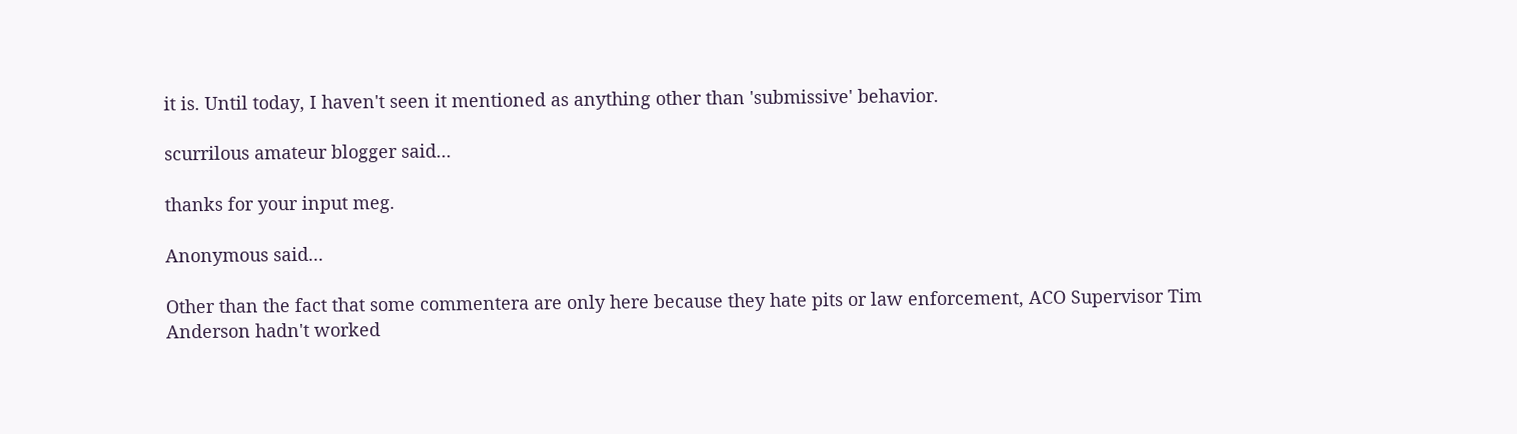it is. Until today, I haven't seen it mentioned as anything other than 'submissive' behavior.

scurrilous amateur blogger said...

thanks for your input meg.

Anonymous said...

Other than the fact that some commentera are only here because they hate pits or law enforcement, ACO Supervisor Tim Anderson hadn't worked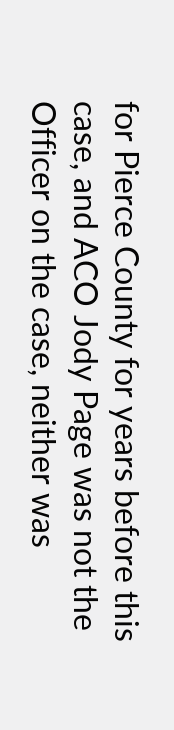for Pierce County for years before this case, and ACO Jody Page was not the Officer on the case, neither was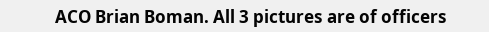ACO Brian Boman. All 3 pictures are of officers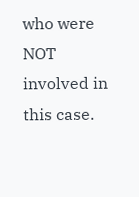who were NOT involved in this case.